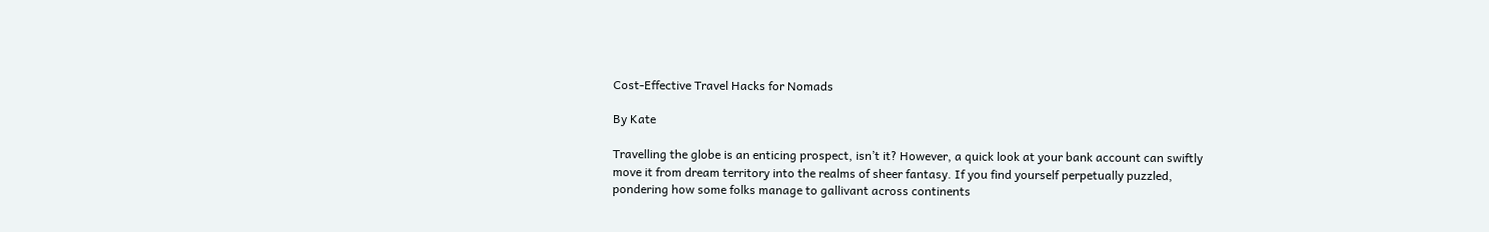Cost-Effective Travel Hacks for Nomads

By Kate

Travelling the globe is an enticing prospect, isn’t it? However, a quick look at your bank account can swiftly move it from dream territory into the realms of sheer fantasy. If you find yourself perpetually puzzled, pondering how some folks manage to gallivant across continents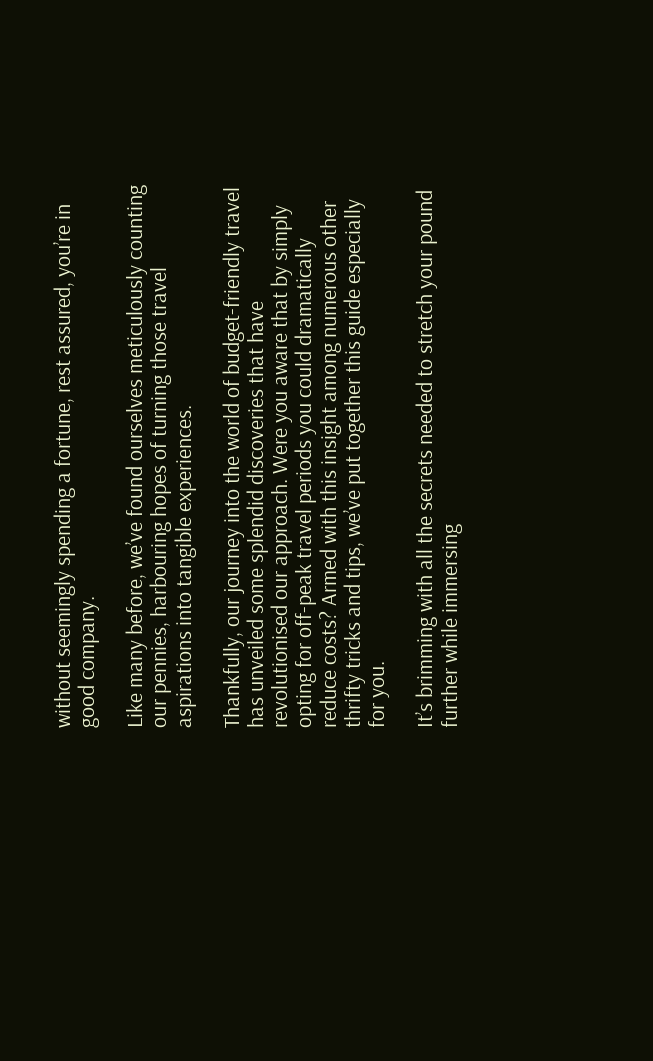without seemingly spending a fortune, rest assured, you’re in good company.

Like many before, we’ve found ourselves meticulously counting our pennies, harbouring hopes of turning those travel aspirations into tangible experiences.

Thankfully, our journey into the world of budget-friendly travel has unveiled some splendid discoveries that have revolutionised our approach. Were you aware that by simply opting for off-peak travel periods you could dramatically reduce costs? Armed with this insight among numerous other thrifty tricks and tips, we’ve put together this guide especially for you.

It’s brimming with all the secrets needed to stretch your pound further while immersing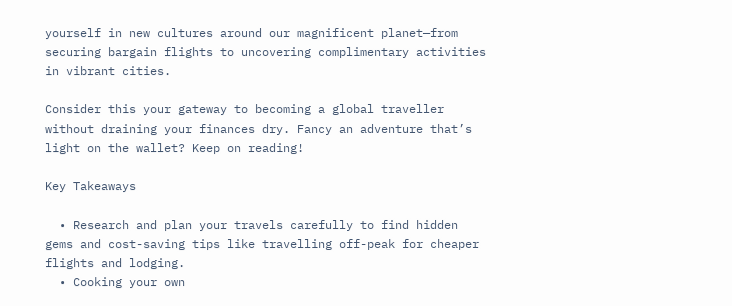yourself in new cultures around our magnificent planet—from securing bargain flights to uncovering complimentary activities in vibrant cities.

Consider this your gateway to becoming a global traveller without draining your finances dry. Fancy an adventure that’s light on the wallet? Keep on reading!

Key Takeaways

  • Research and plan your travels carefully to find hidden gems and cost-saving tips like travelling off-peak for cheaper flights and lodging.
  • Cooking your own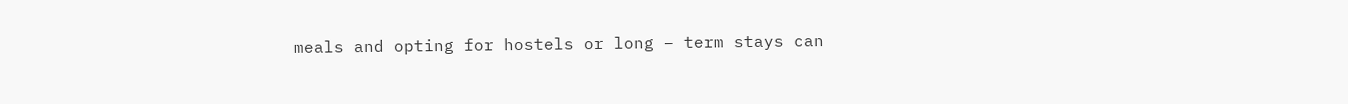meals and opting for hostels or long – term stays can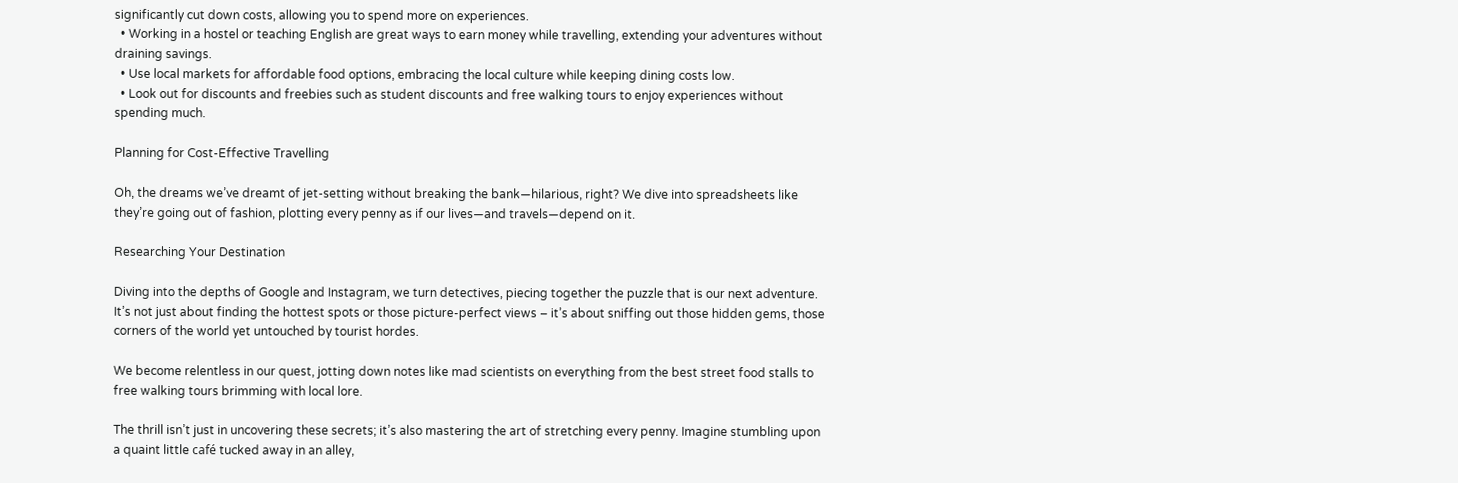significantly cut down costs, allowing you to spend more on experiences.
  • Working in a hostel or teaching English are great ways to earn money while travelling, extending your adventures without draining savings.
  • Use local markets for affordable food options, embracing the local culture while keeping dining costs low.
  • Look out for discounts and freebies such as student discounts and free walking tours to enjoy experiences without spending much.

Planning for Cost-Effective Travelling

Oh, the dreams we’ve dreamt of jet-setting without breaking the bank—hilarious, right? We dive into spreadsheets like they’re going out of fashion, plotting every penny as if our lives—and travels—depend on it.

Researching Your Destination

Diving into the depths of Google and Instagram, we turn detectives, piecing together the puzzle that is our next adventure. It’s not just about finding the hottest spots or those picture-perfect views – it’s about sniffing out those hidden gems, those corners of the world yet untouched by tourist hordes.

We become relentless in our quest, jotting down notes like mad scientists on everything from the best street food stalls to free walking tours brimming with local lore.

The thrill isn’t just in uncovering these secrets; it’s also mastering the art of stretching every penny. Imagine stumbling upon a quaint little café tucked away in an alley,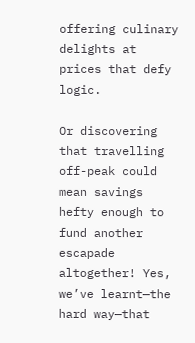offering culinary delights at prices that defy logic.

Or discovering that travelling off-peak could mean savings hefty enough to fund another escapade altogether! Yes, we’ve learnt—the hard way—that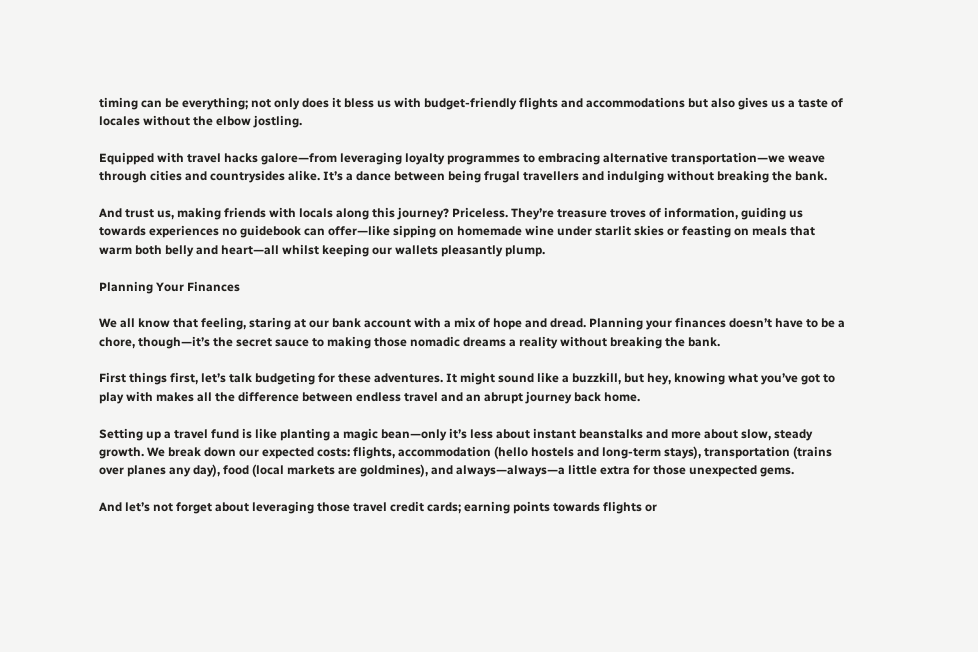timing can be everything; not only does it bless us with budget-friendly flights and accommodations but also gives us a taste of locales without the elbow jostling.

Equipped with travel hacks galore—from leveraging loyalty programmes to embracing alternative transportation—we weave through cities and countrysides alike. It’s a dance between being frugal travellers and indulging without breaking the bank.

And trust us, making friends with locals along this journey? Priceless. They’re treasure troves of information, guiding us towards experiences no guidebook can offer—like sipping on homemade wine under starlit skies or feasting on meals that warm both belly and heart—all whilst keeping our wallets pleasantly plump.

Planning Your Finances

We all know that feeling, staring at our bank account with a mix of hope and dread. Planning your finances doesn’t have to be a chore, though—it’s the secret sauce to making those nomadic dreams a reality without breaking the bank.

First things first, let’s talk budgeting for these adventures. It might sound like a buzzkill, but hey, knowing what you’ve got to play with makes all the difference between endless travel and an abrupt journey back home.

Setting up a travel fund is like planting a magic bean—only it’s less about instant beanstalks and more about slow, steady growth. We break down our expected costs: flights, accommodation (hello hostels and long-term stays), transportation (trains over planes any day), food (local markets are goldmines), and always—always—a little extra for those unexpected gems.

And let’s not forget about leveraging those travel credit cards; earning points towards flights or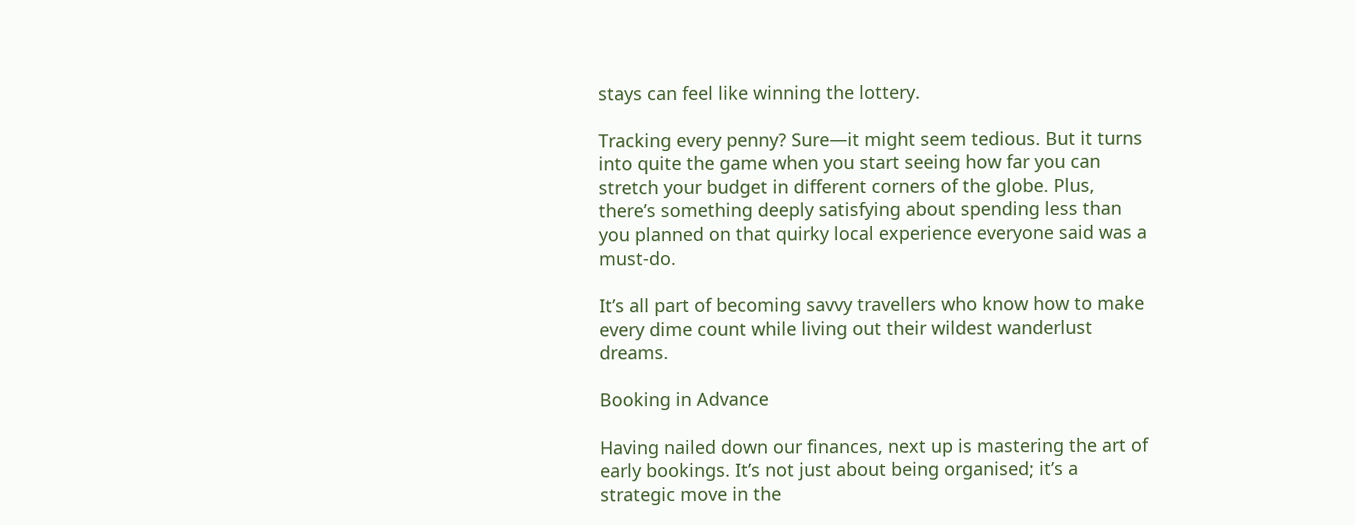stays can feel like winning the lottery.

Tracking every penny? Sure—it might seem tedious. But it turns into quite the game when you start seeing how far you can stretch your budget in different corners of the globe. Plus, there’s something deeply satisfying about spending less than you planned on that quirky local experience everyone said was a must-do.

It’s all part of becoming savvy travellers who know how to make every dime count while living out their wildest wanderlust dreams.

Booking in Advance

Having nailed down our finances, next up is mastering the art of early bookings. It’s not just about being organised; it’s a strategic move in the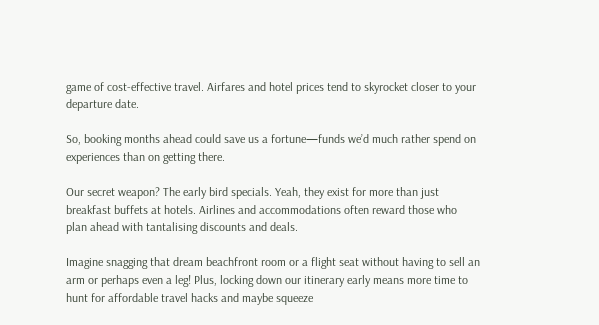game of cost-effective travel. Airfares and hotel prices tend to skyrocket closer to your departure date.

So, booking months ahead could save us a fortune—funds we’d much rather spend on experiences than on getting there.

Our secret weapon? The early bird specials. Yeah, they exist for more than just breakfast buffets at hotels. Airlines and accommodations often reward those who plan ahead with tantalising discounts and deals.

Imagine snagging that dream beachfront room or a flight seat without having to sell an arm or perhaps even a leg! Plus, locking down our itinerary early means more time to hunt for affordable travel hacks and maybe squeeze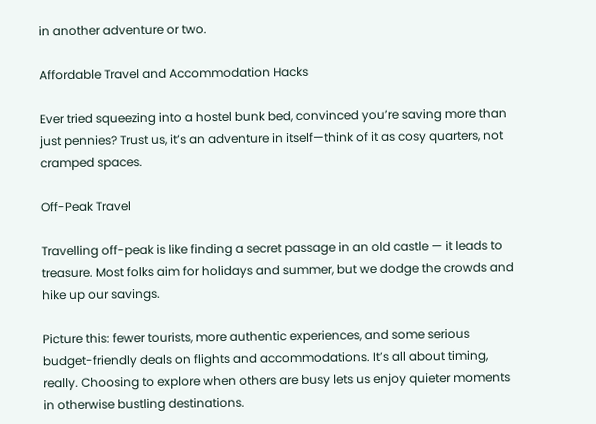in another adventure or two.

Affordable Travel and Accommodation Hacks

Ever tried squeezing into a hostel bunk bed, convinced you’re saving more than just pennies? Trust us, it’s an adventure in itself—think of it as cosy quarters, not cramped spaces.

Off-Peak Travel

Travelling off-peak is like finding a secret passage in an old castle — it leads to treasure. Most folks aim for holidays and summer, but we dodge the crowds and hike up our savings.

Picture this: fewer tourists, more authentic experiences, and some serious budget-friendly deals on flights and accommodations. It’s all about timing, really. Choosing to explore when others are busy lets us enjoy quieter moments in otherwise bustling destinations.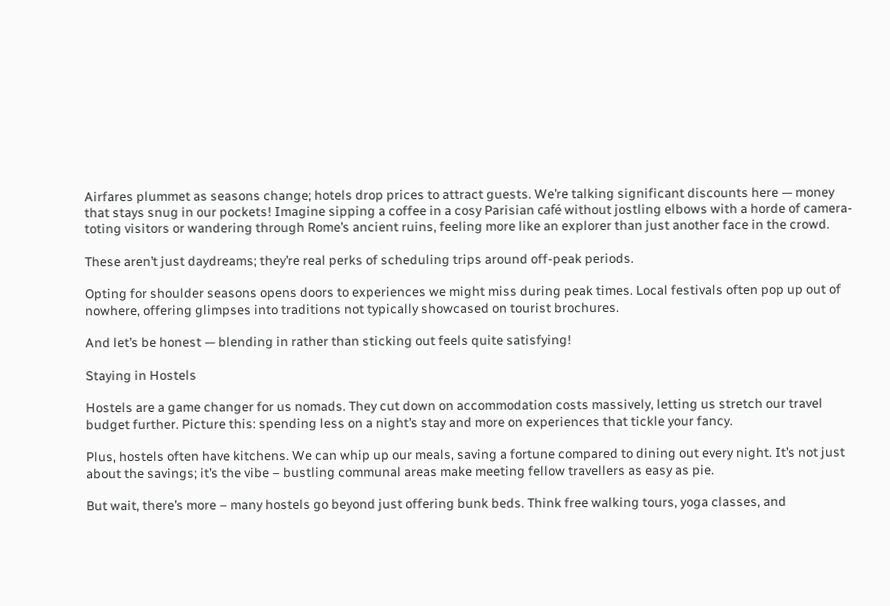Airfares plummet as seasons change; hotels drop prices to attract guests. We’re talking significant discounts here — money that stays snug in our pockets! Imagine sipping a coffee in a cosy Parisian café without jostling elbows with a horde of camera-toting visitors or wandering through Rome’s ancient ruins, feeling more like an explorer than just another face in the crowd.

These aren’t just daydreams; they’re real perks of scheduling trips around off-peak periods.

Opting for shoulder seasons opens doors to experiences we might miss during peak times. Local festivals often pop up out of nowhere, offering glimpses into traditions not typically showcased on tourist brochures.

And let’s be honest — blending in rather than sticking out feels quite satisfying!

Staying in Hostels

Hostels are a game changer for us nomads. They cut down on accommodation costs massively, letting us stretch our travel budget further. Picture this: spending less on a night’s stay and more on experiences that tickle your fancy.

Plus, hostels often have kitchens. We can whip up our meals, saving a fortune compared to dining out every night. It’s not just about the savings; it’s the vibe – bustling communal areas make meeting fellow travellers as easy as pie.

But wait, there’s more – many hostels go beyond just offering bunk beds. Think free walking tours, yoga classes, and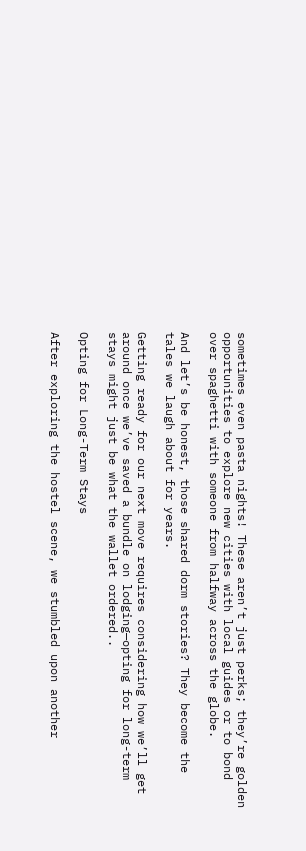sometimes even pasta nights! These aren’t just perks; they’re golden opportunities to explore new cities with local guides or to bond over spaghetti with someone from halfway across the globe.

And let’s be honest, those shared dorm stories? They become the tales we laugh about for years.

Getting ready for our next move requires considering how we’ll get around once we’ve saved a bundle on lodging—opting for long-term stays might just be what the wallet ordered..

Opting for Long-Term Stays

After exploring the hostel scene, we stumbled upon another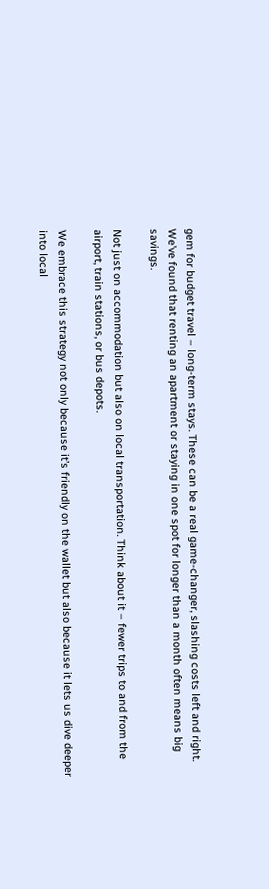gem for budget travel – long-term stays. These can be a real game-changer, slashing costs left and right. We’ve found that renting an apartment or staying in one spot for longer than a month often means big savings.

Not just on accommodation but also on local transportation. Think about it – fewer trips to and from the airport, train stations, or bus depots.

We embrace this strategy not only because it’s friendly on the wallet but also because it lets us dive deeper into local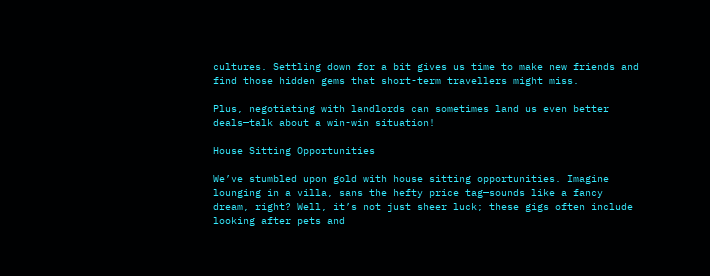cultures. Settling down for a bit gives us time to make new friends and find those hidden gems that short-term travellers might miss.

Plus, negotiating with landlords can sometimes land us even better deals—talk about a win-win situation!

House Sitting Opportunities

We’ve stumbled upon gold with house sitting opportunities. Imagine lounging in a villa, sans the hefty price tag—sounds like a fancy dream, right? Well, it’s not just sheer luck; these gigs often include looking after pets and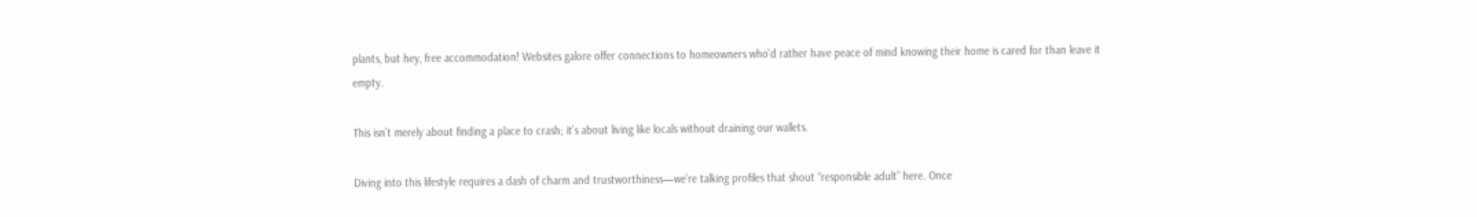plants, but hey, free accommodation! Websites galore offer connections to homeowners who’d rather have peace of mind knowing their home is cared for than leave it empty.

This isn’t merely about finding a place to crash; it’s about living like locals without draining our wallets.

Diving into this lifestyle requires a dash of charm and trustworthiness—we’re talking profiles that shout “responsible adult” here. Once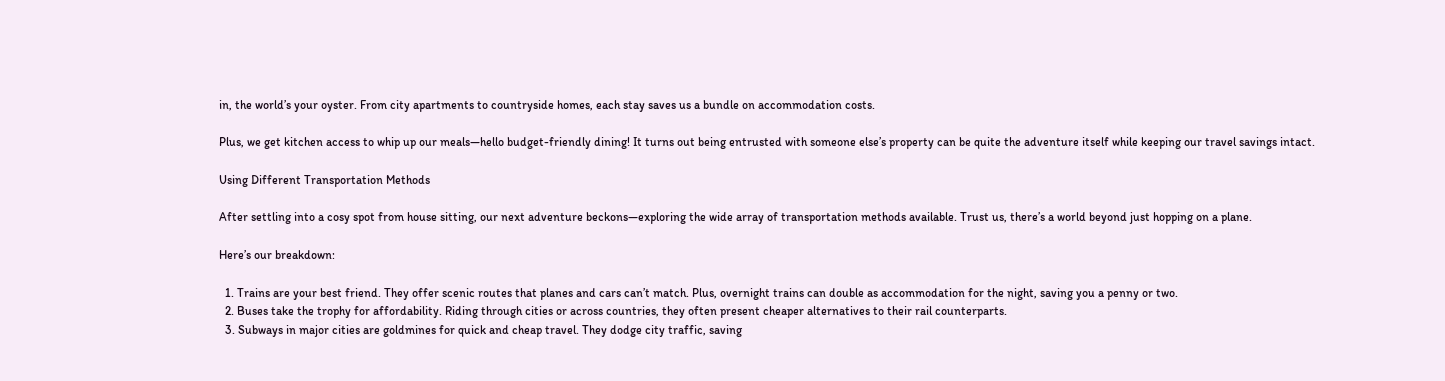in, the world’s your oyster. From city apartments to countryside homes, each stay saves us a bundle on accommodation costs.

Plus, we get kitchen access to whip up our meals—hello budget-friendly dining! It turns out being entrusted with someone else’s property can be quite the adventure itself while keeping our travel savings intact.

Using Different Transportation Methods

After settling into a cosy spot from house sitting, our next adventure beckons—exploring the wide array of transportation methods available. Trust us, there’s a world beyond just hopping on a plane.

Here’s our breakdown:

  1. Trains are your best friend. They offer scenic routes that planes and cars can’t match. Plus, overnight trains can double as accommodation for the night, saving you a penny or two.
  2. Buses take the trophy for affordability. Riding through cities or across countries, they often present cheaper alternatives to their rail counterparts.
  3. Subways in major cities are goldmines for quick and cheap travel. They dodge city traffic, saving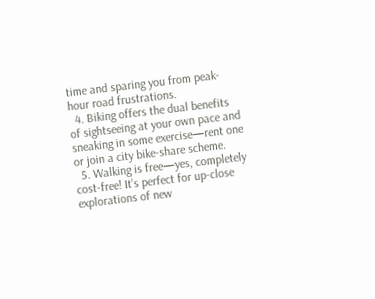time and sparing you from peak-hour road frustrations.
  4. Biking offers the dual benefits of sightseeing at your own pace and sneaking in some exercise—rent one or join a city bike-share scheme.
  5. Walking is free—yes, completely cost-free! It’s perfect for up-close explorations of new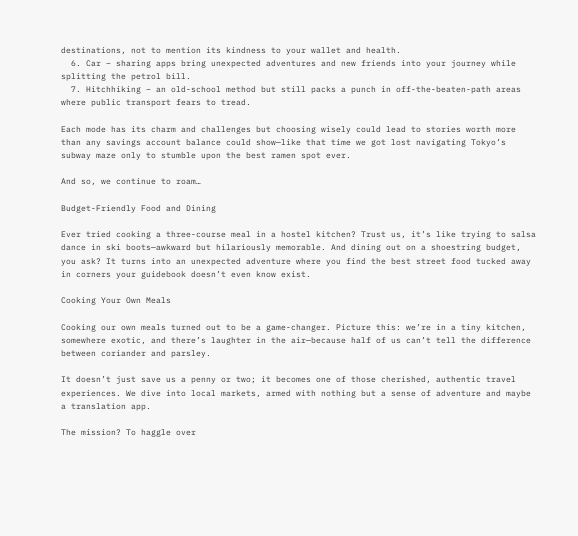destinations, not to mention its kindness to your wallet and health.
  6. Car – sharing apps bring unexpected adventures and new friends into your journey while splitting the petrol bill.
  7. Hitchhiking – an old-school method but still packs a punch in off-the-beaten-path areas where public transport fears to tread.

Each mode has its charm and challenges but choosing wisely could lead to stories worth more than any savings account balance could show—like that time we got lost navigating Tokyo’s subway maze only to stumble upon the best ramen spot ever.

And so, we continue to roam…

Budget-Friendly Food and Dining

Ever tried cooking a three-course meal in a hostel kitchen? Trust us, it’s like trying to salsa dance in ski boots—awkward but hilariously memorable. And dining out on a shoestring budget, you ask? It turns into an unexpected adventure where you find the best street food tucked away in corners your guidebook doesn’t even know exist.

Cooking Your Own Meals

Cooking our own meals turned out to be a game-changer. Picture this: we’re in a tiny kitchen, somewhere exotic, and there’s laughter in the air—because half of us can’t tell the difference between coriander and parsley.

It doesn’t just save us a penny or two; it becomes one of those cherished, authentic travel experiences. We dive into local markets, armed with nothing but a sense of adventure and maybe a translation app.

The mission? To haggle over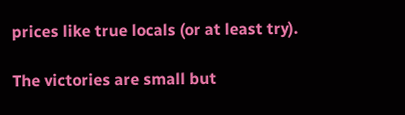prices like true locals (or at least try).

The victories are small but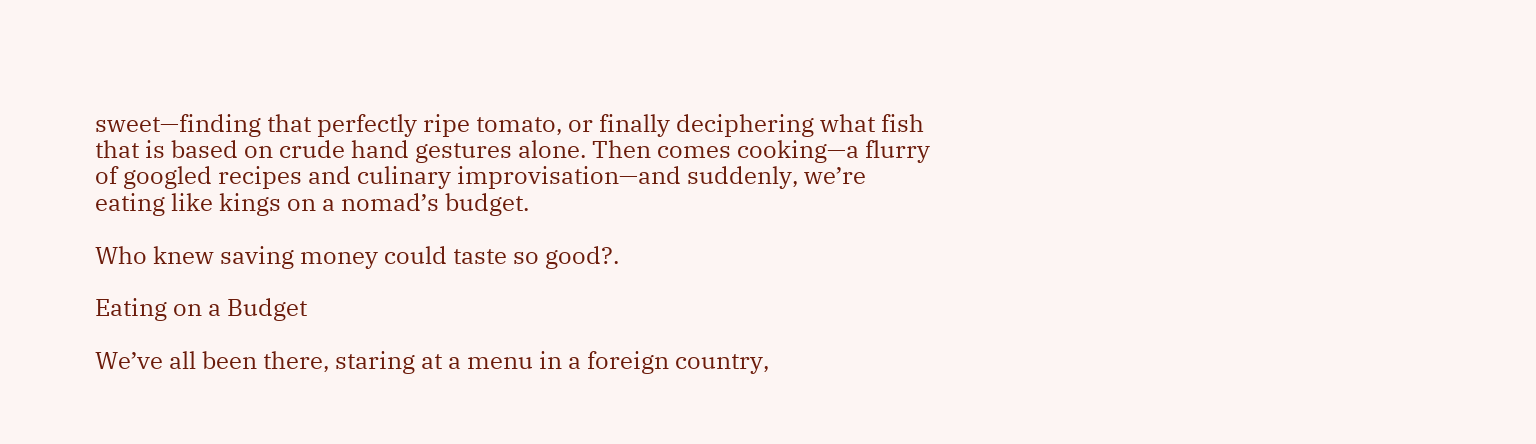sweet—finding that perfectly ripe tomato, or finally deciphering what fish that is based on crude hand gestures alone. Then comes cooking—a flurry of googled recipes and culinary improvisation—and suddenly, we’re eating like kings on a nomad’s budget.

Who knew saving money could taste so good?.

Eating on a Budget

We’ve all been there, staring at a menu in a foreign country,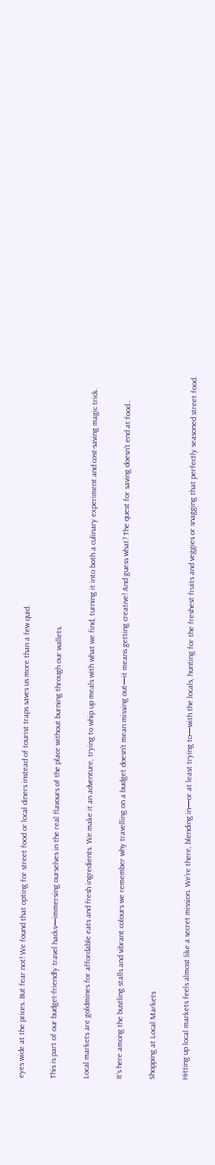eyes wide at the prices. But fear not! We found that opting for street food or local diners instead of tourist traps saves us more than a few quid.

This is part of our budget-friendly travel hacks—immersing ourselves in the real flavours of the place without burning through our wallets.

Local markets are goldmines for affordable eats and fresh ingredients. We make it an adventure, trying to whip up meals with what we find, turning it into both a culinary experiment and cost-saving magic trick.

It’s here among the bustling stalls and vibrant colours we remember why travelling on a budget doesn’t mean missing out—it means getting creative! And guess what? The quest for saving doesn’t end at food..

Shopping at Local Markets

Hitting up local markets feels almost like a secret mission. We’re there, blending in—or at least trying to—with the locals, hunting for the freshest fruits and veggies or snagging that perfectly seasoned street food.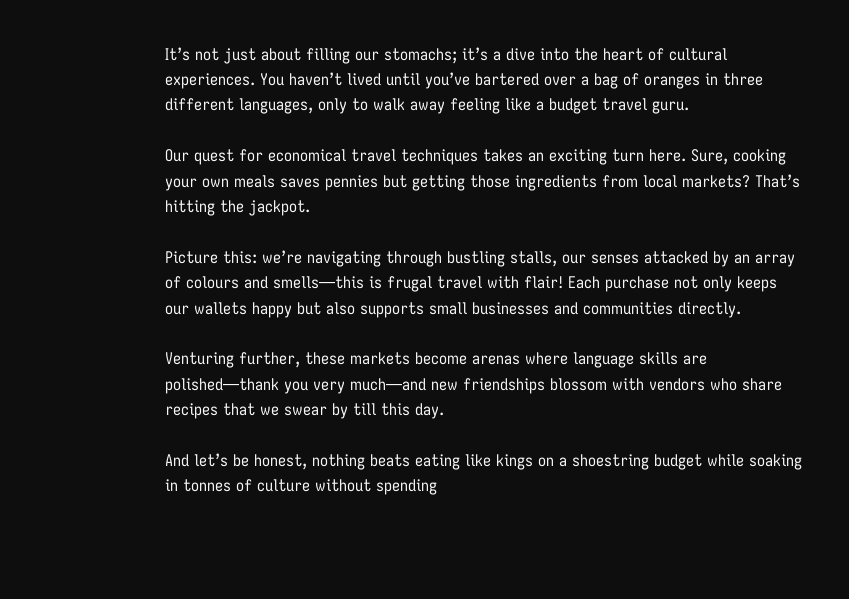It’s not just about filling our stomachs; it’s a dive into the heart of cultural experiences. You haven’t lived until you’ve bartered over a bag of oranges in three different languages, only to walk away feeling like a budget travel guru.

Our quest for economical travel techniques takes an exciting turn here. Sure, cooking your own meals saves pennies but getting those ingredients from local markets? That’s hitting the jackpot.

Picture this: we’re navigating through bustling stalls, our senses attacked by an array of colours and smells—this is frugal travel with flair! Each purchase not only keeps our wallets happy but also supports small businesses and communities directly.

Venturing further, these markets become arenas where language skills are polished—thank you very much—and new friendships blossom with vendors who share recipes that we swear by till this day.

And let’s be honest, nothing beats eating like kings on a shoestring budget while soaking in tonnes of culture without spending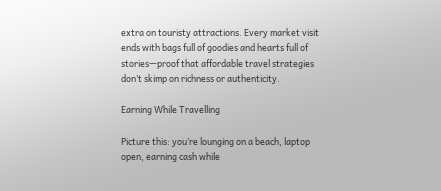extra on touristy attractions. Every market visit ends with bags full of goodies and hearts full of stories—proof that affordable travel strategies don’t skimp on richness or authenticity.

Earning While Travelling

Picture this: you’re lounging on a beach, laptop open, earning cash while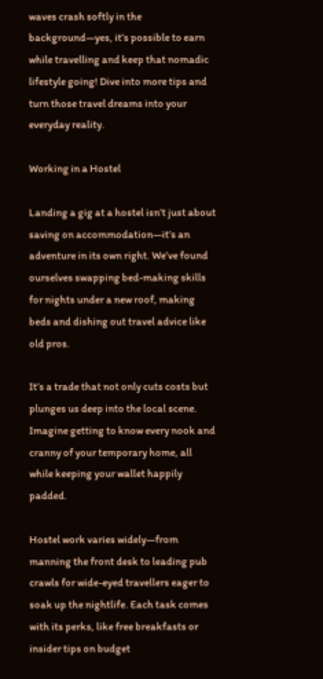waves crash softly in the background—yes, it’s possible to earn while travelling and keep that nomadic lifestyle going! Dive into more tips and turn those travel dreams into your everyday reality.

Working in a Hostel

Landing a gig at a hostel isn’t just about saving on accommodation—it’s an adventure in its own right. We’ve found ourselves swapping bed-making skills for nights under a new roof, making beds and dishing out travel advice like old pros.

It’s a trade that not only cuts costs but plunges us deep into the local scene. Imagine getting to know every nook and cranny of your temporary home, all while keeping your wallet happily padded.

Hostel work varies widely—from manning the front desk to leading pub crawls for wide-eyed travellers eager to soak up the nightlife. Each task comes with its perks, like free breakfasts or insider tips on budget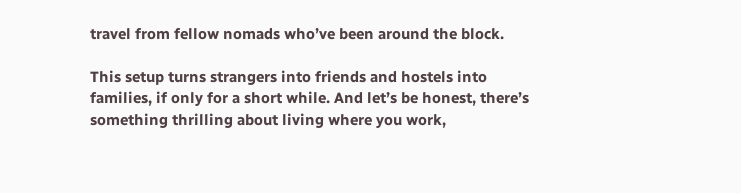travel from fellow nomads who’ve been around the block.

This setup turns strangers into friends and hostels into families, if only for a short while. And let’s be honest, there’s something thrilling about living where you work,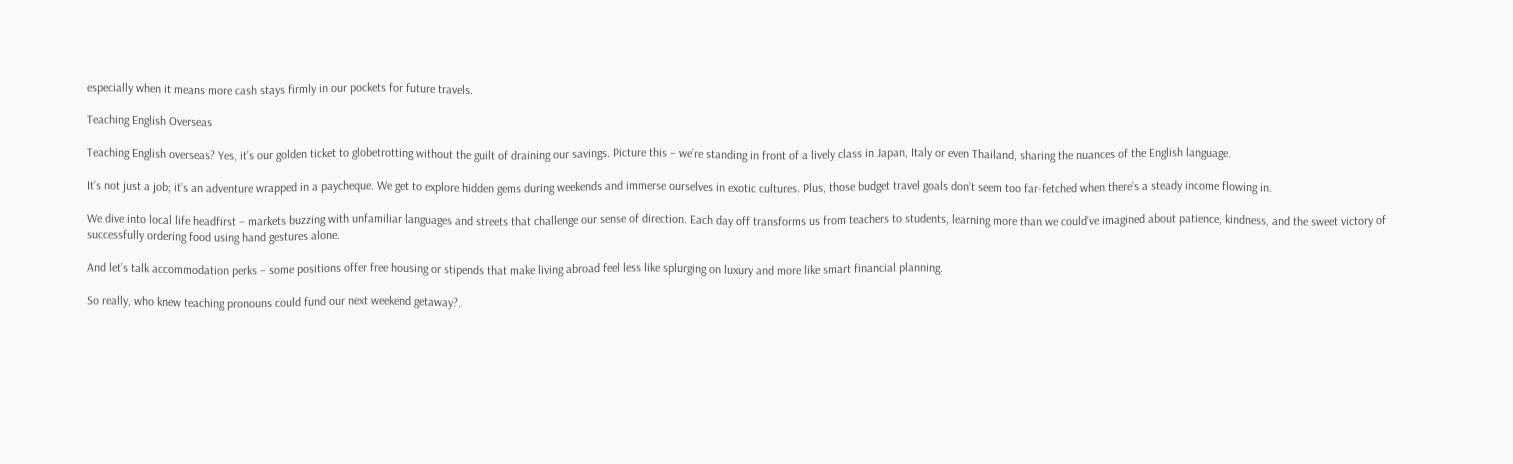especially when it means more cash stays firmly in our pockets for future travels.

Teaching English Overseas

Teaching English overseas? Yes, it’s our golden ticket to globetrotting without the guilt of draining our savings. Picture this – we’re standing in front of a lively class in Japan, Italy or even Thailand, sharing the nuances of the English language.

It’s not just a job; it’s an adventure wrapped in a paycheque. We get to explore hidden gems during weekends and immerse ourselves in exotic cultures. Plus, those budget travel goals don’t seem too far-fetched when there’s a steady income flowing in.

We dive into local life headfirst – markets buzzing with unfamiliar languages and streets that challenge our sense of direction. Each day off transforms us from teachers to students, learning more than we could’ve imagined about patience, kindness, and the sweet victory of successfully ordering food using hand gestures alone.

And let’s talk accommodation perks – some positions offer free housing or stipends that make living abroad feel less like splurging on luxury and more like smart financial planning.

So really, who knew teaching pronouns could fund our next weekend getaway?.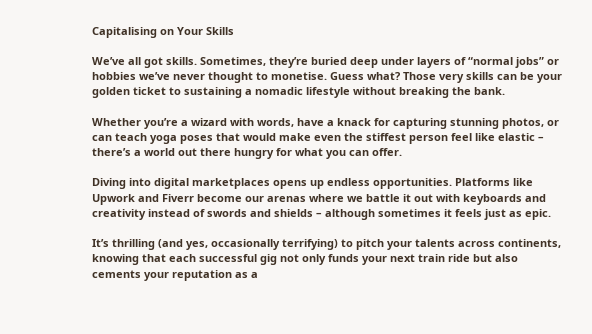Capitalising on Your Skills

We’ve all got skills. Sometimes, they’re buried deep under layers of “normal jobs” or hobbies we’ve never thought to monetise. Guess what? Those very skills can be your golden ticket to sustaining a nomadic lifestyle without breaking the bank.

Whether you’re a wizard with words, have a knack for capturing stunning photos, or can teach yoga poses that would make even the stiffest person feel like elastic – there’s a world out there hungry for what you can offer.

Diving into digital marketplaces opens up endless opportunities. Platforms like Upwork and Fiverr become our arenas where we battle it out with keyboards and creativity instead of swords and shields – although sometimes it feels just as epic.

It’s thrilling (and yes, occasionally terrifying) to pitch your talents across continents, knowing that each successful gig not only funds your next train ride but also cements your reputation as a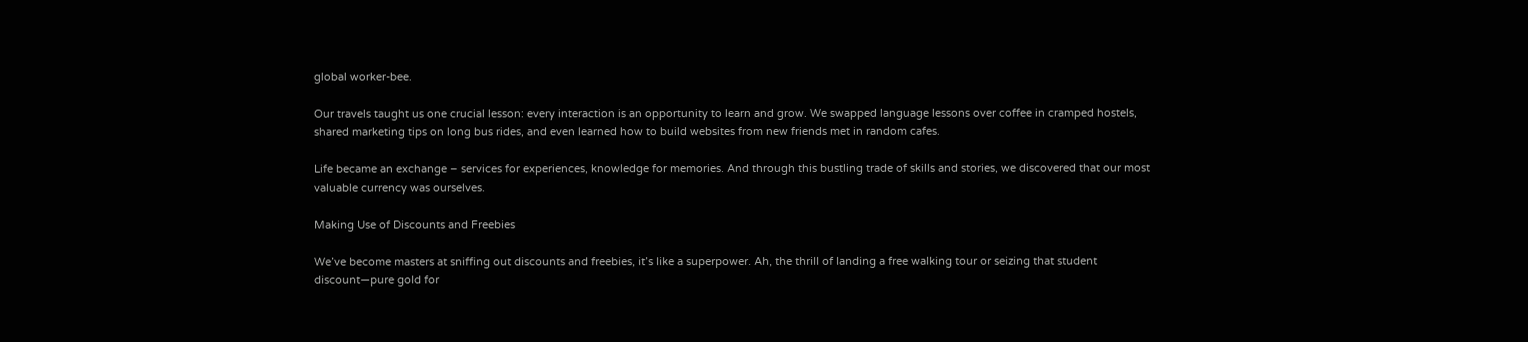global worker-bee.

Our travels taught us one crucial lesson: every interaction is an opportunity to learn and grow. We swapped language lessons over coffee in cramped hostels, shared marketing tips on long bus rides, and even learned how to build websites from new friends met in random cafes.

Life became an exchange – services for experiences, knowledge for memories. And through this bustling trade of skills and stories, we discovered that our most valuable currency was ourselves.

Making Use of Discounts and Freebies

We’ve become masters at sniffing out discounts and freebies, it’s like a superpower. Ah, the thrill of landing a free walking tour or seizing that student discount—pure gold for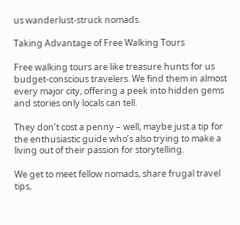us wanderlust-struck nomads.

Taking Advantage of Free Walking Tours

Free walking tours are like treasure hunts for us budget-conscious travelers. We find them in almost every major city, offering a peek into hidden gems and stories only locals can tell.

They don’t cost a penny – well, maybe just a tip for the enthusiastic guide who’s also trying to make a living out of their passion for storytelling.

We get to meet fellow nomads, share frugal travel tips,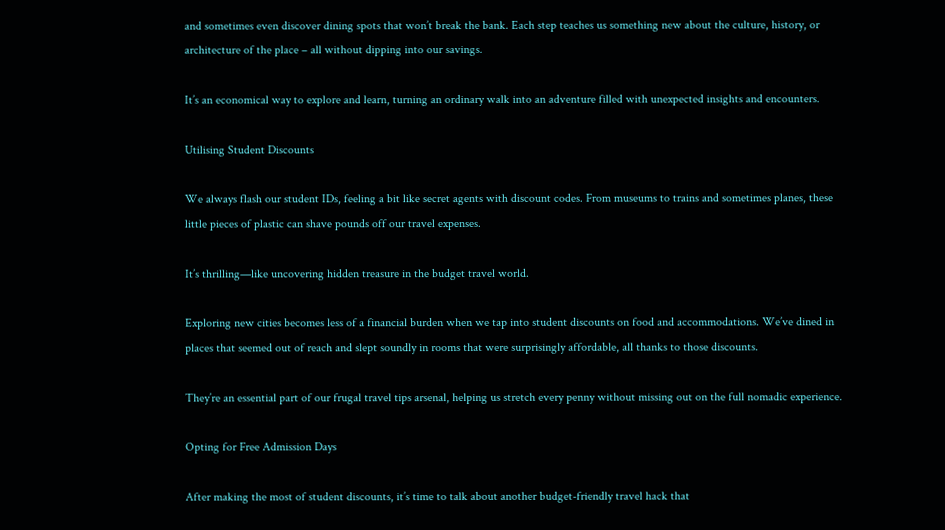and sometimes even discover dining spots that won’t break the bank. Each step teaches us something new about the culture, history, or architecture of the place – all without dipping into our savings.

It’s an economical way to explore and learn, turning an ordinary walk into an adventure filled with unexpected insights and encounters.

Utilising Student Discounts

We always flash our student IDs, feeling a bit like secret agents with discount codes. From museums to trains and sometimes planes, these little pieces of plastic can shave pounds off our travel expenses.

It’s thrilling—like uncovering hidden treasure in the budget travel world.

Exploring new cities becomes less of a financial burden when we tap into student discounts on food and accommodations. We’ve dined in places that seemed out of reach and slept soundly in rooms that were surprisingly affordable, all thanks to those discounts.

They’re an essential part of our frugal travel tips arsenal, helping us stretch every penny without missing out on the full nomadic experience.

Opting for Free Admission Days

After making the most of student discounts, it’s time to talk about another budget-friendly travel hack that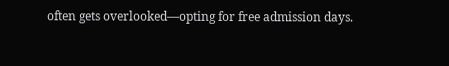often gets overlooked—opting for free admission days.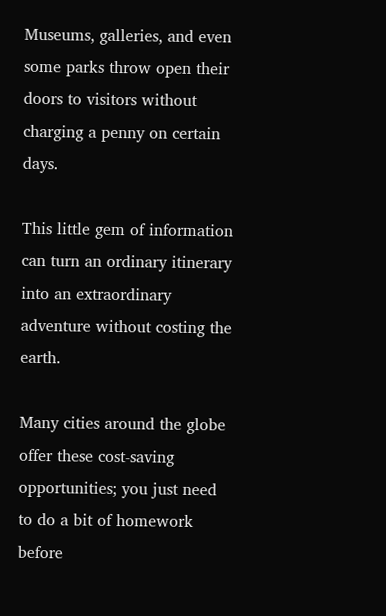Museums, galleries, and even some parks throw open their doors to visitors without charging a penny on certain days.

This little gem of information can turn an ordinary itinerary into an extraordinary adventure without costing the earth.

Many cities around the globe offer these cost-saving opportunities; you just need to do a bit of homework before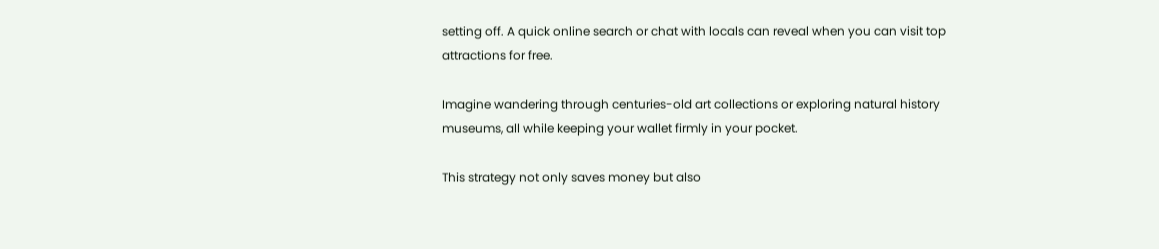setting off. A quick online search or chat with locals can reveal when you can visit top attractions for free.

Imagine wandering through centuries-old art collections or exploring natural history museums, all while keeping your wallet firmly in your pocket.

This strategy not only saves money but also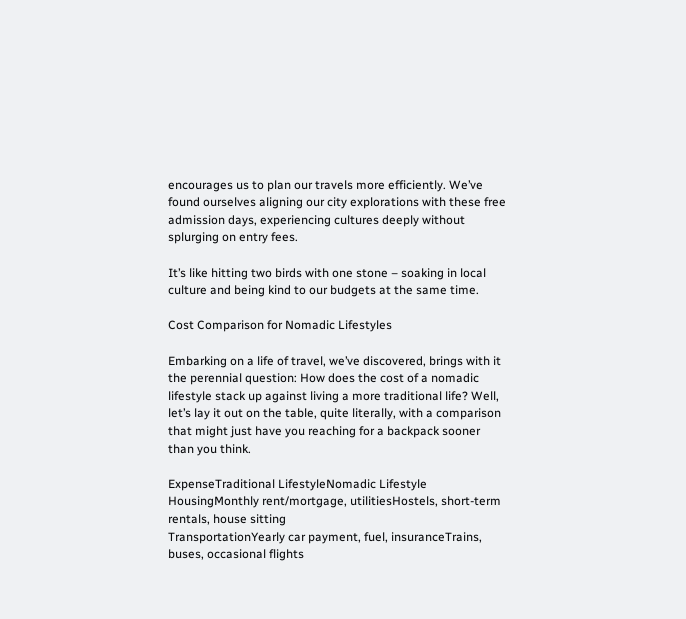encourages us to plan our travels more efficiently. We’ve found ourselves aligning our city explorations with these free admission days, experiencing cultures deeply without splurging on entry fees.

It’s like hitting two birds with one stone – soaking in local culture and being kind to our budgets at the same time.

Cost Comparison for Nomadic Lifestyles

Embarking on a life of travel, we’ve discovered, brings with it the perennial question: How does the cost of a nomadic lifestyle stack up against living a more traditional life? Well, let’s lay it out on the table, quite literally, with a comparison that might just have you reaching for a backpack sooner than you think.

ExpenseTraditional LifestyleNomadic Lifestyle
HousingMonthly rent/mortgage, utilitiesHostels, short-term rentals, house sitting
TransportationYearly car payment, fuel, insuranceTrains, buses, occasional flights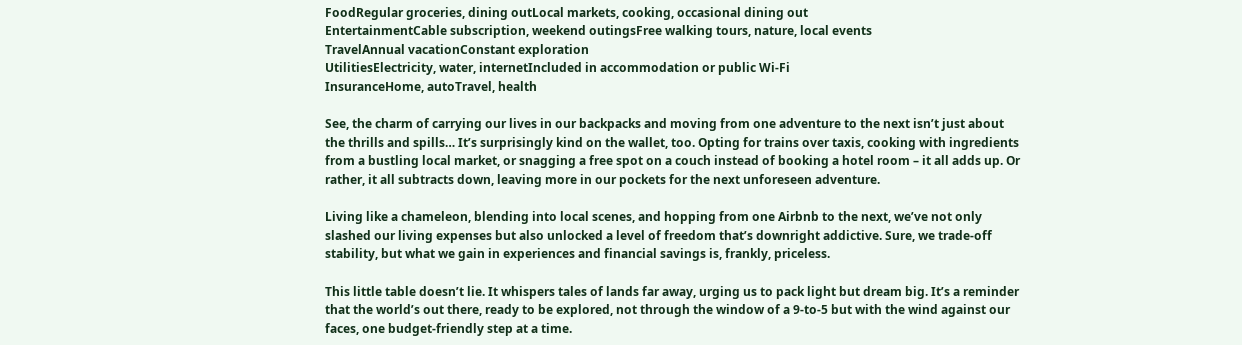FoodRegular groceries, dining outLocal markets, cooking, occasional dining out
EntertainmentCable subscription, weekend outingsFree walking tours, nature, local events
TravelAnnual vacationConstant exploration
UtilitiesElectricity, water, internetIncluded in accommodation or public Wi-Fi
InsuranceHome, autoTravel, health

See, the charm of carrying our lives in our backpacks and moving from one adventure to the next isn’t just about the thrills and spills… It’s surprisingly kind on the wallet, too. Opting for trains over taxis, cooking with ingredients from a bustling local market, or snagging a free spot on a couch instead of booking a hotel room – it all adds up. Or rather, it all subtracts down, leaving more in our pockets for the next unforeseen adventure.

Living like a chameleon, blending into local scenes, and hopping from one Airbnb to the next, we’ve not only slashed our living expenses but also unlocked a level of freedom that’s downright addictive. Sure, we trade-off stability, but what we gain in experiences and financial savings is, frankly, priceless.

This little table doesn’t lie. It whispers tales of lands far away, urging us to pack light but dream big. It’s a reminder that the world’s out there, ready to be explored, not through the window of a 9-to-5 but with the wind against our faces, one budget-friendly step at a time.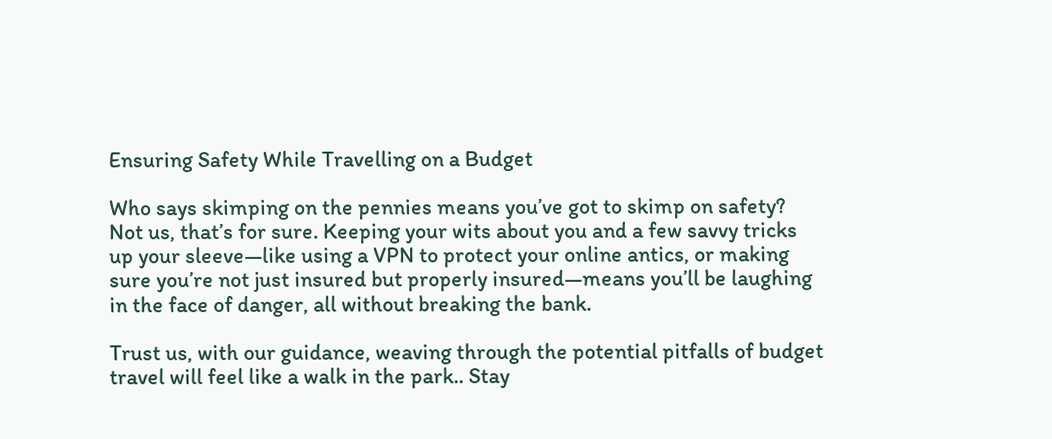Ensuring Safety While Travelling on a Budget

Who says skimping on the pennies means you’ve got to skimp on safety? Not us, that’s for sure. Keeping your wits about you and a few savvy tricks up your sleeve—like using a VPN to protect your online antics, or making sure you’re not just insured but properly insured—means you’ll be laughing in the face of danger, all without breaking the bank.

Trust us, with our guidance, weaving through the potential pitfalls of budget travel will feel like a walk in the park.. Stay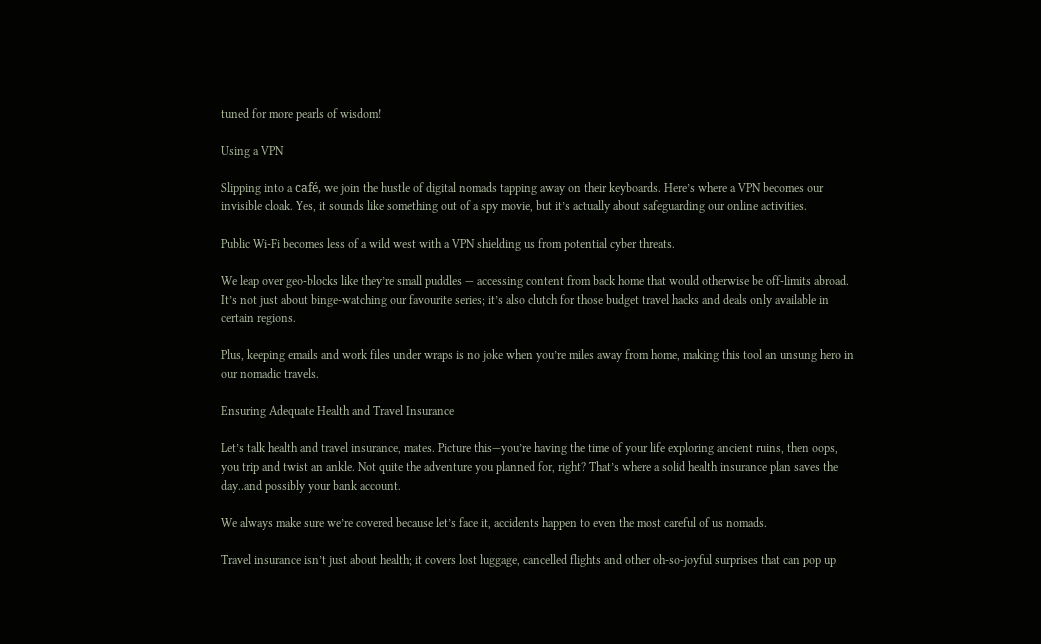tuned for more pearls of wisdom!

Using a VPN

Slipping into a café, we join the hustle of digital nomads tapping away on their keyboards. Here’s where a VPN becomes our invisible cloak. Yes, it sounds like something out of a spy movie, but it’s actually about safeguarding our online activities.

Public Wi-Fi becomes less of a wild west with a VPN shielding us from potential cyber threats.

We leap over geo-blocks like they’re small puddles — accessing content from back home that would otherwise be off-limits abroad. It’s not just about binge-watching our favourite series; it’s also clutch for those budget travel hacks and deals only available in certain regions.

Plus, keeping emails and work files under wraps is no joke when you’re miles away from home, making this tool an unsung hero in our nomadic travels.

Ensuring Adequate Health and Travel Insurance

Let’s talk health and travel insurance, mates. Picture this—you’re having the time of your life exploring ancient ruins, then oops, you trip and twist an ankle. Not quite the adventure you planned for, right? That’s where a solid health insurance plan saves the day..and possibly your bank account.

We always make sure we’re covered because let’s face it, accidents happen to even the most careful of us nomads.

Travel insurance isn’t just about health; it covers lost luggage, cancelled flights and other oh-so-joyful surprises that can pop up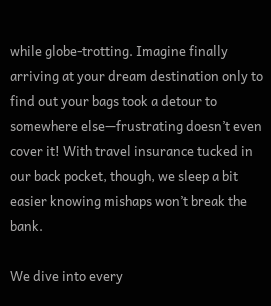while globe-trotting. Imagine finally arriving at your dream destination only to find out your bags took a detour to somewhere else—frustrating doesn’t even cover it! With travel insurance tucked in our back pocket, though, we sleep a bit easier knowing mishaps won’t break the bank.

We dive into every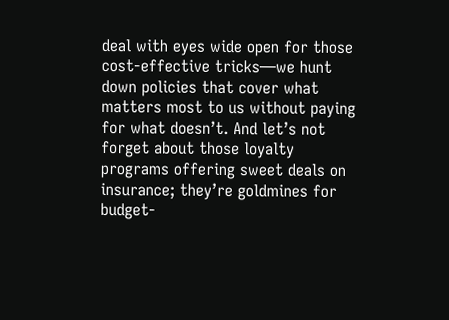deal with eyes wide open for those cost-effective tricks—we hunt down policies that cover what matters most to us without paying for what doesn’t. And let’s not forget about those loyalty programs offering sweet deals on insurance; they’re goldmines for budget-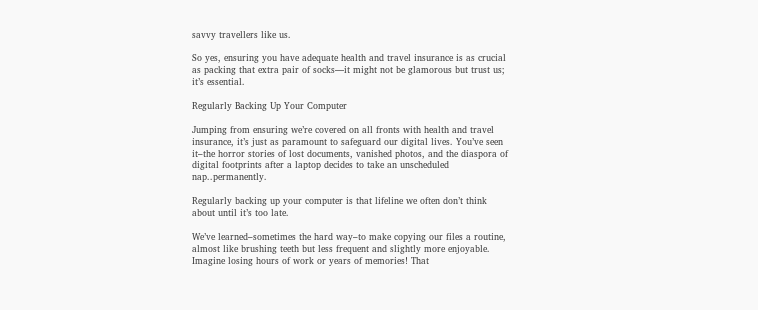savvy travellers like us.

So yes, ensuring you have adequate health and travel insurance is as crucial as packing that extra pair of socks—it might not be glamorous but trust us; it’s essential.

Regularly Backing Up Your Computer

Jumping from ensuring we’re covered on all fronts with health and travel insurance, it’s just as paramount to safeguard our digital lives. You’ve seen it–the horror stories of lost documents, vanished photos, and the diaspora of digital footprints after a laptop decides to take an unscheduled nap..permanently.

Regularly backing up your computer is that lifeline we often don’t think about until it’s too late.

We’ve learned–sometimes the hard way–to make copying our files a routine, almost like brushing teeth but less frequent and slightly more enjoyable. Imagine losing hours of work or years of memories! That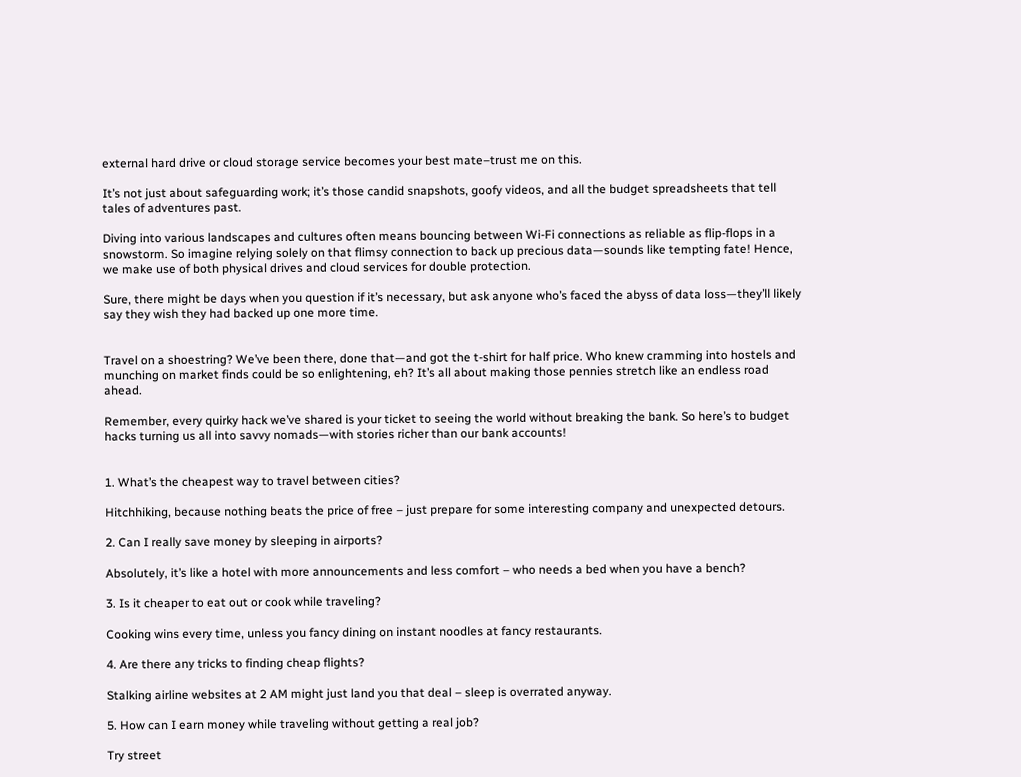external hard drive or cloud storage service becomes your best mate–trust me on this.

It’s not just about safeguarding work; it’s those candid snapshots, goofy videos, and all the budget spreadsheets that tell tales of adventures past.

Diving into various landscapes and cultures often means bouncing between Wi-Fi connections as reliable as flip-flops in a snowstorm. So imagine relying solely on that flimsy connection to back up precious data—sounds like tempting fate! Hence, we make use of both physical drives and cloud services for double protection.

Sure, there might be days when you question if it’s necessary, but ask anyone who’s faced the abyss of data loss—they’ll likely say they wish they had backed up one more time.


Travel on a shoestring? We’ve been there, done that—and got the t-shirt for half price. Who knew cramming into hostels and munching on market finds could be so enlightening, eh? It’s all about making those pennies stretch like an endless road ahead.

Remember, every quirky hack we’ve shared is your ticket to seeing the world without breaking the bank. So here’s to budget hacks turning us all into savvy nomads—with stories richer than our bank accounts!


1. What’s the cheapest way to travel between cities?

Hitchhiking, because nothing beats the price of free – just prepare for some interesting company and unexpected detours.

2. Can I really save money by sleeping in airports?

Absolutely, it’s like a hotel with more announcements and less comfort – who needs a bed when you have a bench?

3. Is it cheaper to eat out or cook while traveling?

Cooking wins every time, unless you fancy dining on instant noodles at fancy restaurants.

4. Are there any tricks to finding cheap flights?

Stalking airline websites at 2 AM might just land you that deal – sleep is overrated anyway.

5. How can I earn money while traveling without getting a real job?

Try street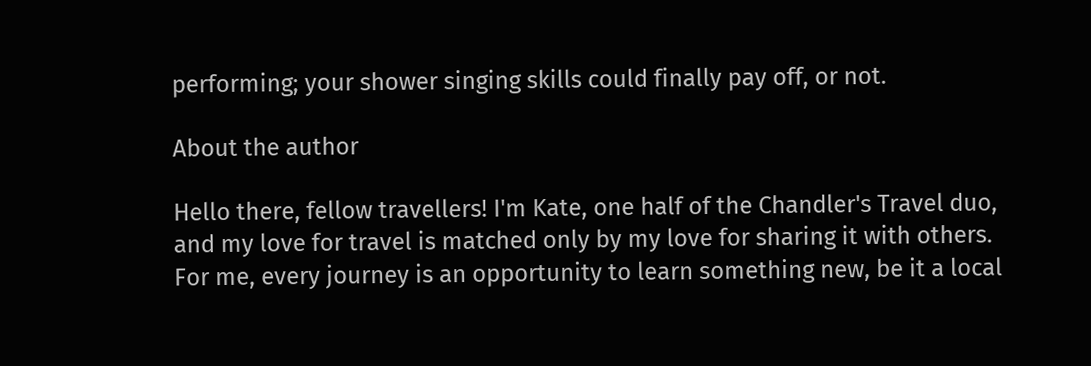performing; your shower singing skills could finally pay off, or not.

About the author

Hello there, fellow travellers! I'm Kate, one half of the Chandler's Travel duo, and my love for travel is matched only by my love for sharing it with others. For me, every journey is an opportunity to learn something new, be it a local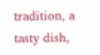tradition, a tasty dish,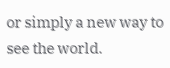or simply a new way to see the world.